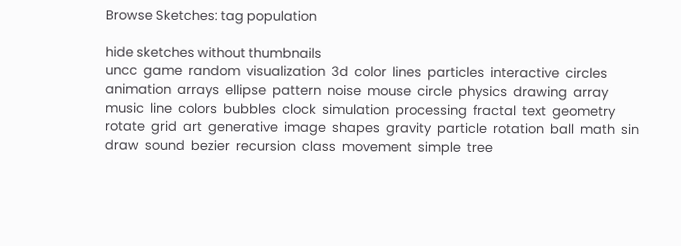Browse Sketches: tag population

hide sketches without thumbnails
uncc  game  random  visualization  3d  color  lines  particles  interactive  circles  animation  arrays  ellipse  pattern  noise  mouse  circle  physics  drawing  array  music  line  colors  bubbles  clock  simulation  processing  fractal  text  geometry  rotate  grid  art  generative  image  shapes  gravity  particle  rotation  ball  math  sin  draw  sound  bezier  recursion  class  movement  simple  tree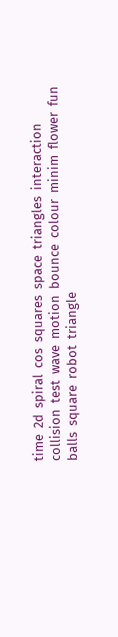time  2d  spiral  cos  squares  space  triangles  interaction  collision  test  wave  motion  bounce  colour  minim  flower  fun  balls  square  robot  triangle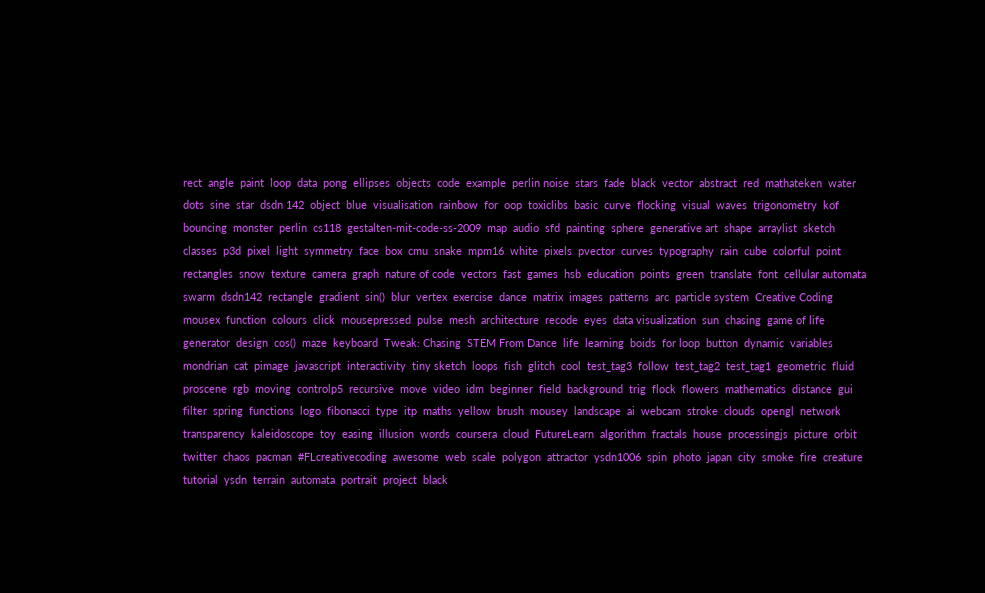rect  angle  paint  loop  data  pong  ellipses  objects  code  example  perlin noise  stars  fade  black  vector  abstract  red  mathateken  water  dots  sine  star  dsdn 142  object  blue  visualisation  rainbow  for  oop  toxiclibs  basic  curve  flocking  visual  waves  trigonometry  kof  bouncing  monster  perlin  cs118  gestalten-mit-code-ss-2009  map  audio  sfd  painting  sphere  generative art  shape  arraylist  sketch  classes  p3d  pixel  light  symmetry  face  box  cmu  snake  mpm16  white  pixels  pvector  curves  typography  rain  cube  colorful  point  rectangles  snow  texture  camera  graph  nature of code  vectors  fast  games  hsb  education  points  green  translate  font  cellular automata  swarm  dsdn142  rectangle  gradient  sin()  blur  vertex  exercise  dance  matrix  images  patterns  arc  particle system  Creative Coding  mousex  function  colours  click  mousepressed  pulse  mesh  architecture  recode  eyes  data visualization  sun  chasing  game of life  generator  design  cos()  maze  keyboard  Tweak: Chasing  STEM From Dance  life  learning  boids  for loop  button  dynamic  variables  mondrian  cat  pimage  javascript  interactivity  tiny sketch  loops  fish  glitch  cool  test_tag3  follow  test_tag2  test_tag1  geometric  fluid  proscene  rgb  moving  controlp5  recursive  move  video  idm  beginner  field  background  trig  flock  flowers  mathematics  distance  gui  filter  spring  functions  logo  fibonacci  type  itp  maths  yellow  brush  mousey  landscape  ai  webcam  stroke  clouds  opengl  network  transparency  kaleidoscope  toy  easing  illusion  words  coursera  cloud  FutureLearn  algorithm  fractals  house  processingjs  picture  orbit  twitter  chaos  pacman  #FLcreativecoding  awesome  web  scale  polygon  attractor  ysdn1006  spin  photo  japan  city  smoke  fire  creature  tutorial  ysdn  terrain  automata  portrait  project  black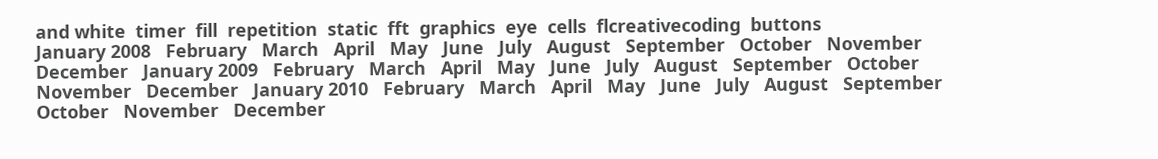and white  timer  fill  repetition  static  fft  graphics  eye  cells  flcreativecoding  buttons
January 2008   February   March   April   May   June   July   August   September   October   November   December   January 2009   February   March   April   May   June   July   August   September   October   November   December   January 2010   February   March   April   May   June   July   August   September   October   November   December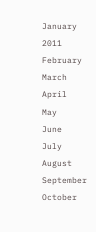January 2011   February   March   April   May   June   July   August   September   October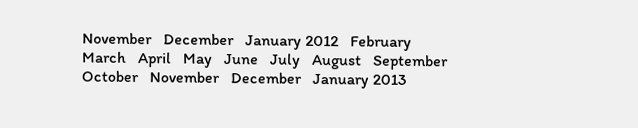November   December   January 2012   February   March   April   May   June   July   August   September   October   November   December   January 2013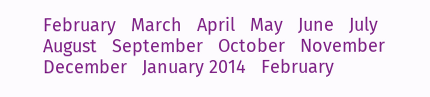February   March   April   May   June   July   August   September   October   November   December   January 2014   February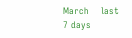March    last 7 days